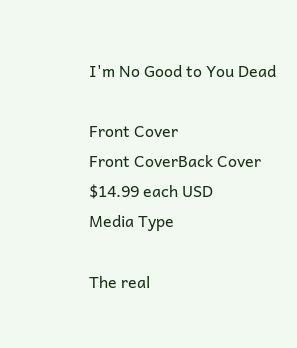I'm No Good to You Dead

Front Cover
Front CoverBack Cover
$14.99 each USD
Media Type

The real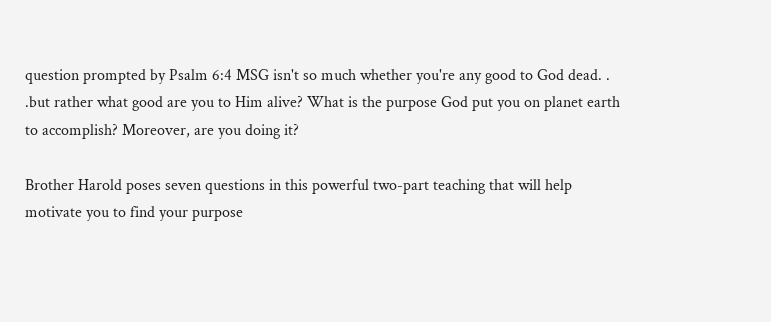question prompted by Psalm 6:4 MSG isn't so much whether you're any good to God dead. . .but rather what good are you to Him alive? What is the purpose God put you on planet earth to accomplish? Moreover, are you doing it?

Brother Harold poses seven questions in this powerful two-part teaching that will help motivate you to find your purpose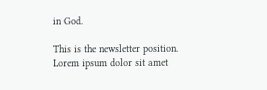in God.

This is the newsletter position. Lorem ipsum dolor sit amet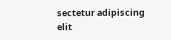sectetur adipiscing elit